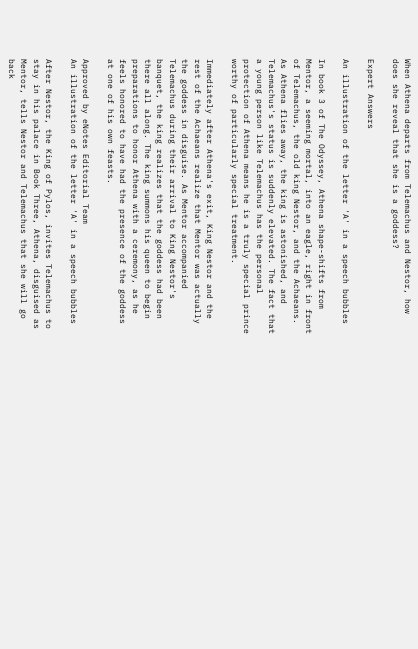When Athena departs from Telemachus and Nestor, how does she reveal that she is a goddess?

Expert Answers

An illustration of the letter 'A' in a speech bubbles

In book 3 of The Odyssey, Athena shape-shifts from Mentor, a seeming mortal, into an eagle, right in front of Telemachus, the old king Nestor, and the Achaeans. As Athena flies away, the king is astonished, and Telemachus's status is suddenly elevated. The fact that a young person like Telemachus has the personal protection of Athena means he is a truly special prince worthy of particularly special treatment.

Immediately after Athena's exit, King Nestor and the rest of the Achaeans realize that Mentor was actually the goddess in disguise. As Mentor accompanied Telemachus during their arrival to King Nestor's banquet, the king realizes that the goddess had been there all along. The king summons his queen to begin preparations to honor Athena with a ceremony, as he feels honored to have had the presence of the goddess at one of his own feasts.

Approved by eNotes Editorial Team
An illustration of the letter 'A' in a speech bubbles

After Nestor, the King of Pylos, invites Telemachus to stay in his palace in Book Three, Athena, disguised as Mentor, tells Nestor and Telemachus that she will go back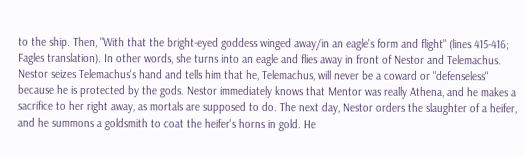to the ship. Then, "With that the bright-eyed goddess winged away/in an eagle's form and flight" (lines 415-416; Fagles translation). In other words, she turns into an eagle and flies away in front of Nestor and Telemachus. Nestor seizes Telemachus's hand and tells him that he, Telemachus, will never be a coward or "defenseless" because he is protected by the gods. Nestor immediately knows that Mentor was really Athena, and he makes a sacrifice to her right away, as mortals are supposed to do. The next day, Nestor orders the slaughter of a heifer, and he summons a goldsmith to coat the heifer's horns in gold. He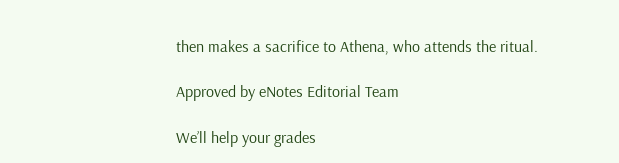then makes a sacrifice to Athena, who attends the ritual.

Approved by eNotes Editorial Team

We’ll help your grades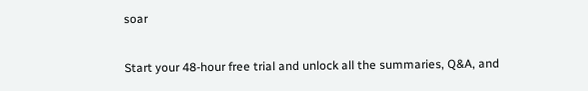soar

Start your 48-hour free trial and unlock all the summaries, Q&A, and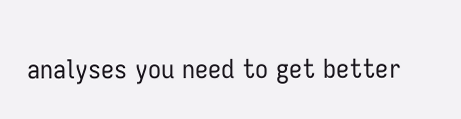analyses you need to get better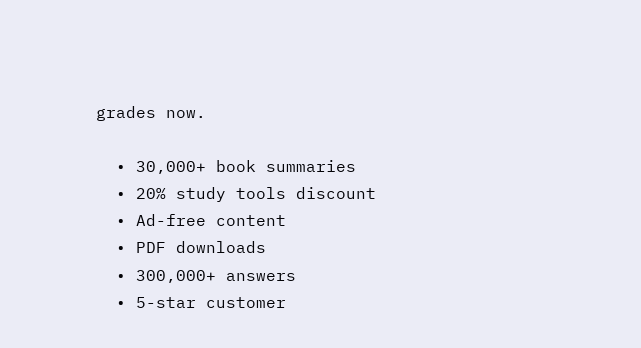grades now.

  • 30,000+ book summaries
  • 20% study tools discount
  • Ad-free content
  • PDF downloads
  • 300,000+ answers
  • 5-star customer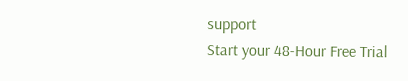support
Start your 48-Hour Free Trial